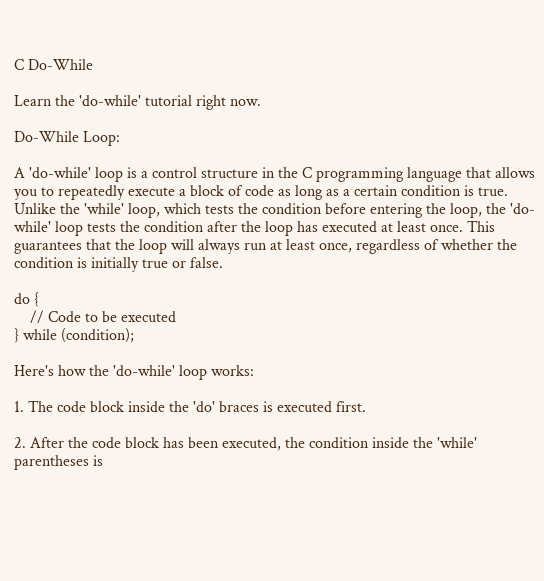C Do-While

Learn the 'do-while' tutorial right now.

Do-While Loop:

A 'do-while' loop is a control structure in the C programming language that allows you to repeatedly execute a block of code as long as a certain condition is true. Unlike the 'while' loop, which tests the condition before entering the loop, the 'do-while' loop tests the condition after the loop has executed at least once. This guarantees that the loop will always run at least once, regardless of whether the condition is initially true or false.

do {
    // Code to be executed
} while (condition);

Here's how the 'do-while' loop works:

1. The code block inside the 'do' braces is executed first.

2. After the code block has been executed, the condition inside the 'while' parentheses is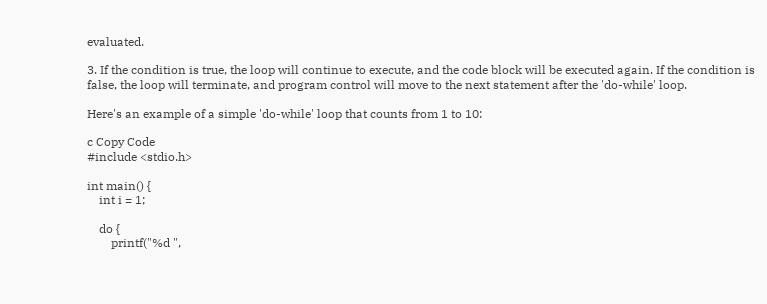evaluated.

3. If the condition is true, the loop will continue to execute, and the code block will be executed again. If the condition is false, the loop will terminate, and program control will move to the next statement after the 'do-while' loop.

Here's an example of a simple 'do-while' loop that counts from 1 to 10:

c Copy Code
#include <stdio.h>

int main() {
    int i = 1;

    do {
        printf("%d ",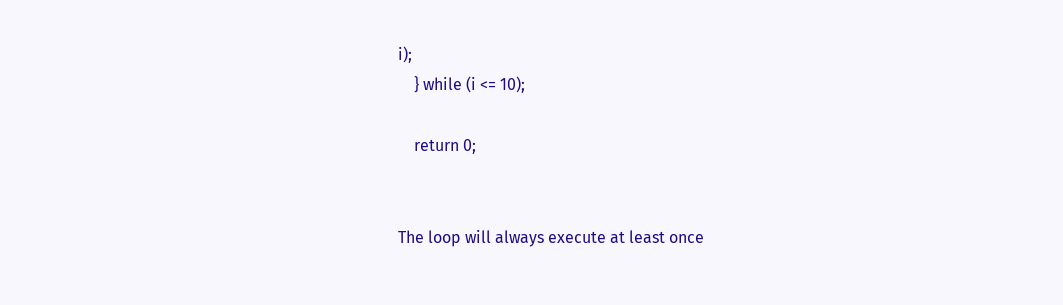i);
    } while (i <= 10);

    return 0;


The loop will always execute at least once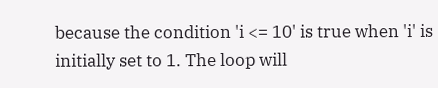because the condition 'i <= 10' is true when 'i' is initially set to 1. The loop will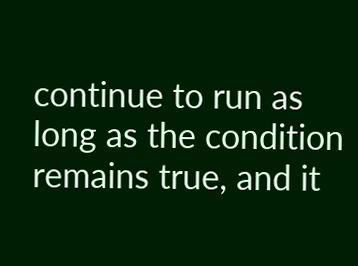continue to run as long as the condition remains true, and it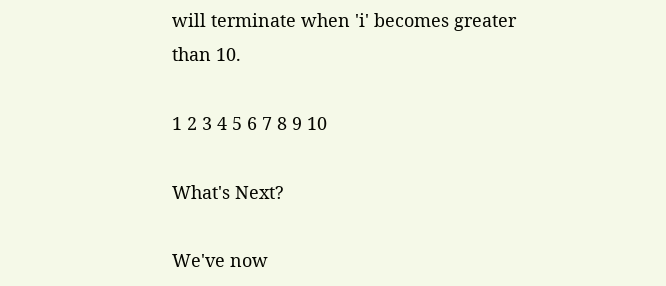will terminate when 'i' becomes greater than 10.

1 2 3 4 5 6 7 8 9 10

What's Next?

We've now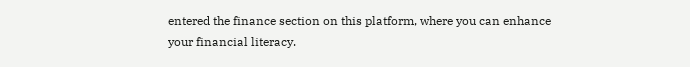entered the finance section on this platform, where you can enhance your financial literacy.